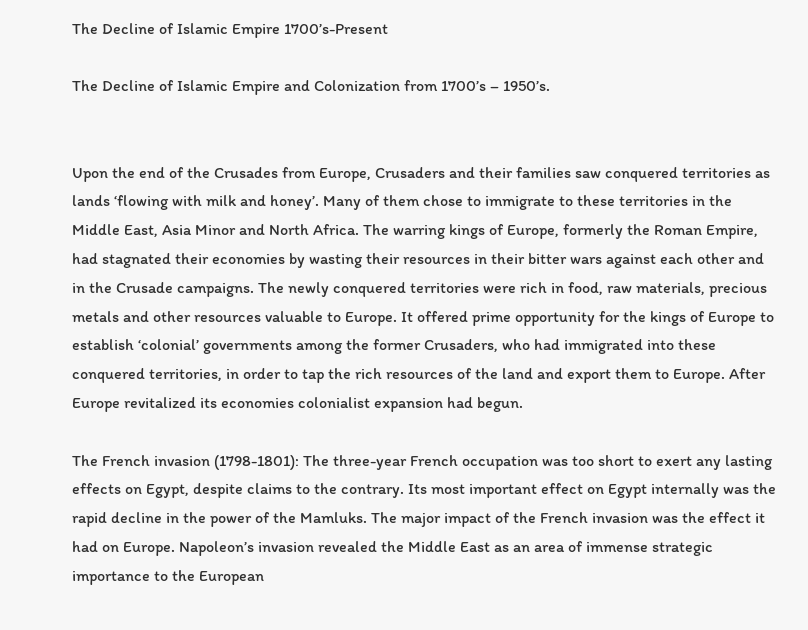The Decline of Islamic Empire 1700’s-Present

The Decline of Islamic Empire and Colonization from 1700’s – 1950’s.


Upon the end of the Crusades from Europe, Crusaders and their families saw conquered territories as lands ‘flowing with milk and honey’. Many of them chose to immigrate to these territories in the Middle East, Asia Minor and North Africa. The warring kings of Europe, formerly the Roman Empire, had stagnated their economies by wasting their resources in their bitter wars against each other and in the Crusade campaigns. The newly conquered territories were rich in food, raw materials, precious metals and other resources valuable to Europe. It offered prime opportunity for the kings of Europe to establish ‘colonial’ governments among the former Crusaders, who had immigrated into these conquered territories, in order to tap the rich resources of the land and export them to Europe. After Europe revitalized its economies colonialist expansion had begun.

The French invasion (1798-1801): The three-year French occupation was too short to exert any lasting effects on Egypt, despite claims to the contrary. Its most important effect on Egypt internally was the rapid decline in the power of the Mamluks. The major impact of the French invasion was the effect it had on Europe. Napoleon’s invasion revealed the Middle East as an area of immense strategic importance to the European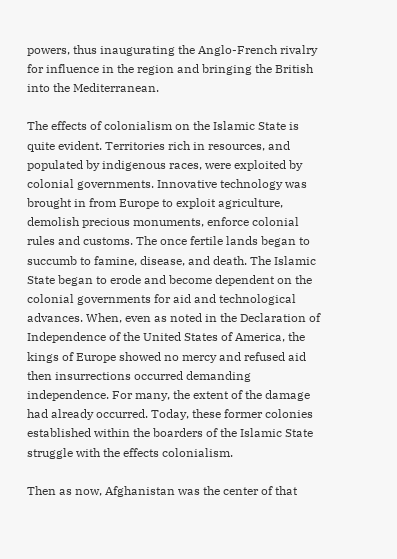powers, thus inaugurating the Anglo-French rivalry for influence in the region and bringing the British into the Mediterranean.

The effects of colonialism on the Islamic State is quite evident. Territories rich in resources, and populated by indigenous races, were exploited by colonial governments. Innovative technology was brought in from Europe to exploit agriculture, demolish precious monuments, enforce colonial rules and customs. The once fertile lands began to succumb to famine, disease, and death. The Islamic State began to erode and become dependent on the colonial governments for aid and technological advances. When, even as noted in the Declaration of Independence of the United States of America, the kings of Europe showed no mercy and refused aid then insurrections occurred demanding independence. For many, the extent of the damage had already occurred. Today, these former colonies established within the boarders of the Islamic State struggle with the effects colonialism.

Then as now, Afghanistan was the center of that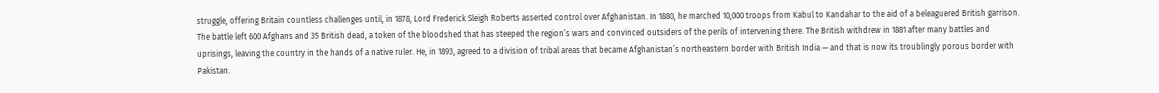struggle, offering Britain countless challenges until, in 1878, Lord Frederick Sleigh Roberts asserted control over Afghanistan. In 1880, he marched 10,000 troops from Kabul to Kandahar to the aid of a beleaguered British garrison. The battle left 600 Afghans and 35 British dead, a token of the bloodshed that has steeped the region’s wars and convinced outsiders of the perils of intervening there. The British withdrew in 1881 after many battles and uprisings, leaving the country in the hands of a native ruler. He, in 1893, agreed to a division of tribal areas that became Afghanistan’s northeastern border with British India — and that is now its troublingly porous border with Pakistan.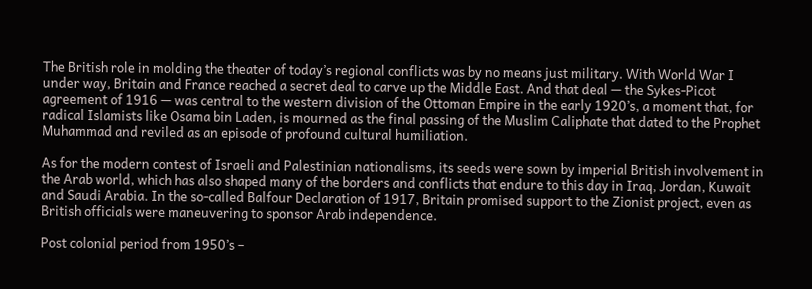The British role in molding the theater of today’s regional conflicts was by no means just military. With World War I under way, Britain and France reached a secret deal to carve up the Middle East. And that deal — the Sykes-Picot agreement of 1916 — was central to the western division of the Ottoman Empire in the early 1920’s, a moment that, for radical Islamists like Osama bin Laden, is mourned as the final passing of the Muslim Caliphate that dated to the Prophet Muhammad and reviled as an episode of profound cultural humiliation.

As for the modern contest of Israeli and Palestinian nationalisms, its seeds were sown by imperial British involvement in the Arab world, which has also shaped many of the borders and conflicts that endure to this day in Iraq, Jordan, Kuwait and Saudi Arabia. In the so-called Balfour Declaration of 1917, Britain promised support to the Zionist project, even as British officials were maneuvering to sponsor Arab independence.

Post colonial period from 1950’s –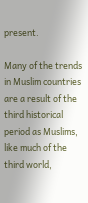present.

Many of the trends in Muslim countries are a result of the third historical period as Muslims, like much of the third world,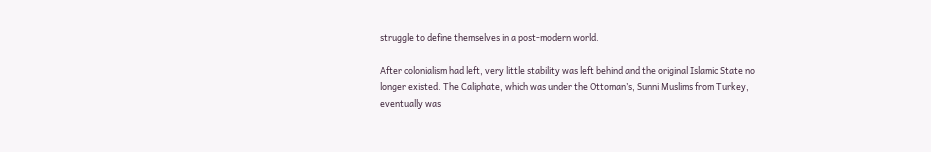struggle to define themselves in a post-modern world.

After colonialism had left, very little stability was left behind and the original Islamic State no longer existed. The Caliphate, which was under the Ottoman’s, Sunni Muslims from Turkey, eventually was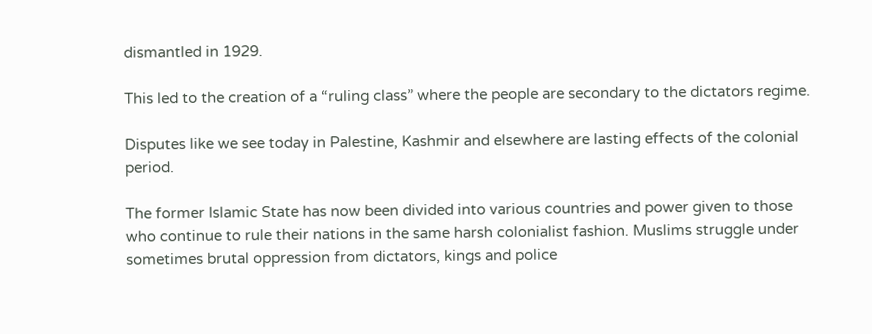dismantled in 1929.

This led to the creation of a “ruling class” where the people are secondary to the dictators regime.

Disputes like we see today in Palestine, Kashmir and elsewhere are lasting effects of the colonial period.

The former Islamic State has now been divided into various countries and power given to those who continue to rule their nations in the same harsh colonialist fashion. Muslims struggle under sometimes brutal oppression from dictators, kings and police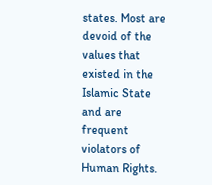states. Most are devoid of the values that existed in the Islamic State and are frequent violators of Human Rights.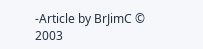-Article by BrJimC © 2003